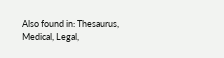Also found in: Thesaurus, Medical, Legal,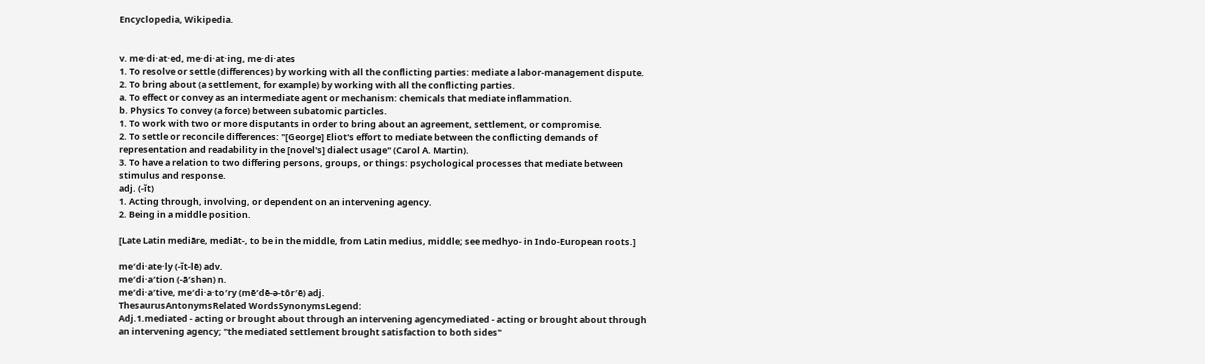Encyclopedia, Wikipedia.


v. me·di·at·ed, me·di·at·ing, me·di·ates
1. To resolve or settle (differences) by working with all the conflicting parties: mediate a labor-management dispute.
2. To bring about (a settlement, for example) by working with all the conflicting parties.
a. To effect or convey as an intermediate agent or mechanism: chemicals that mediate inflammation.
b. Physics To convey (a force) between subatomic particles.
1. To work with two or more disputants in order to bring about an agreement, settlement, or compromise.
2. To settle or reconcile differences: "[George] Eliot's effort to mediate between the conflicting demands of representation and readability in the [novel's] dialect usage" (Carol A. Martin).
3. To have a relation to two differing persons, groups, or things: psychological processes that mediate between stimulus and response.
adj. (-ĭt)
1. Acting through, involving, or dependent on an intervening agency.
2. Being in a middle position.

[Late Latin mediāre, mediāt-, to be in the middle, from Latin medius, middle; see medhyo- in Indo-European roots.]

me′di·ate·ly (-ĭt-lē) adv.
me′di·a′tion (-ā′shən) n.
me′di·a′tive, me′di·a·to′ry (mē′dē-ə-tôr′ē) adj.
ThesaurusAntonymsRelated WordsSynonymsLegend:
Adj.1.mediated - acting or brought about through an intervening agencymediated - acting or brought about through an intervening agency; "the mediated settlement brought satisfaction to both sides"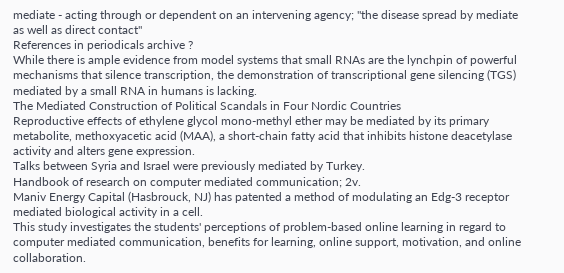mediate - acting through or dependent on an intervening agency; "the disease spread by mediate as well as direct contact"
References in periodicals archive ?
While there is ample evidence from model systems that small RNAs are the lynchpin of powerful mechanisms that silence transcription, the demonstration of transcriptional gene silencing (TGS) mediated by a small RNA in humans is lacking.
The Mediated Construction of Political Scandals in Four Nordic Countries
Reproductive effects of ethylene glycol mono-methyl ether may be mediated by its primary metabolite, methoxyacetic acid (MAA), a short-chain fatty acid that inhibits histone deacetylase activity and alters gene expression.
Talks between Syria and Israel were previously mediated by Turkey.
Handbook of research on computer mediated communication; 2v.
Maniv Energy Capital (Hasbrouck, NJ) has patented a method of modulating an Edg-3 receptor mediated biological activity in a cell.
This study investigates the students' perceptions of problem-based online learning in regard to computer mediated communication, benefits for learning, online support, motivation, and online collaboration.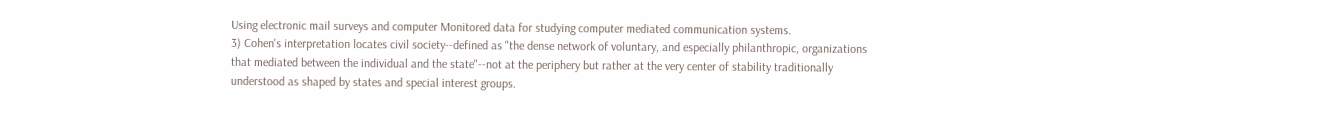Using electronic mail surveys and computer Monitored data for studying computer mediated communication systems.
3) Cohen's interpretation locates civil society--defined as "the dense network of voluntary, and especially philanthropic, organizations that mediated between the individual and the state"--not at the periphery but rather at the very center of stability traditionally understood as shaped by states and special interest groups.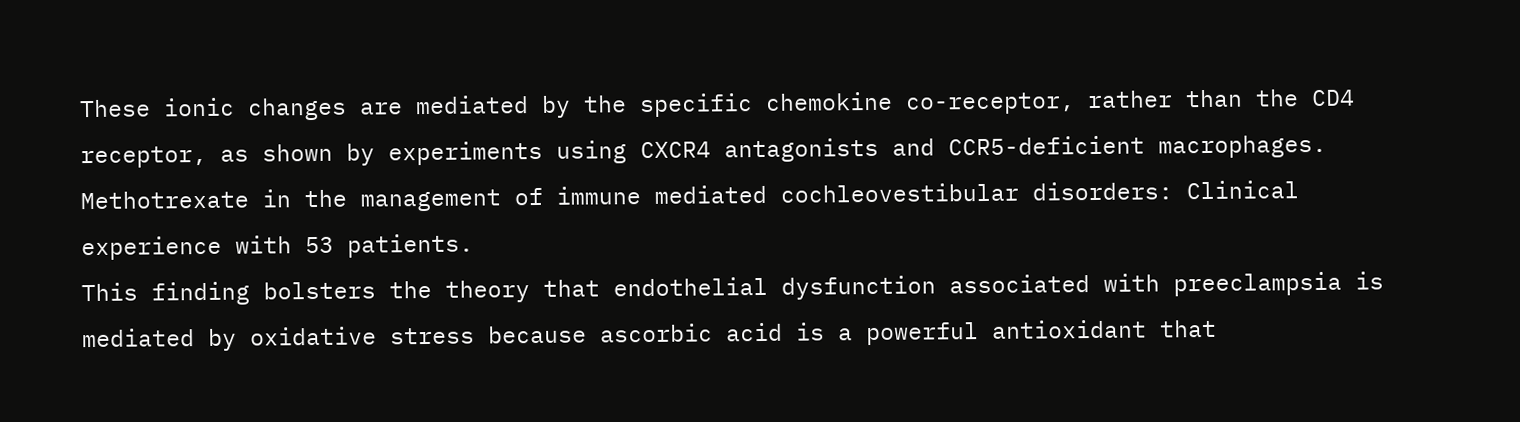These ionic changes are mediated by the specific chemokine co-receptor, rather than the CD4 receptor, as shown by experiments using CXCR4 antagonists and CCR5-deficient macrophages.
Methotrexate in the management of immune mediated cochleovestibular disorders: Clinical experience with 53 patients.
This finding bolsters the theory that endothelial dysfunction associated with preeclampsia is mediated by oxidative stress because ascorbic acid is a powerful antioxidant that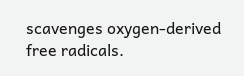scavenges oxygen-derived free radicals.